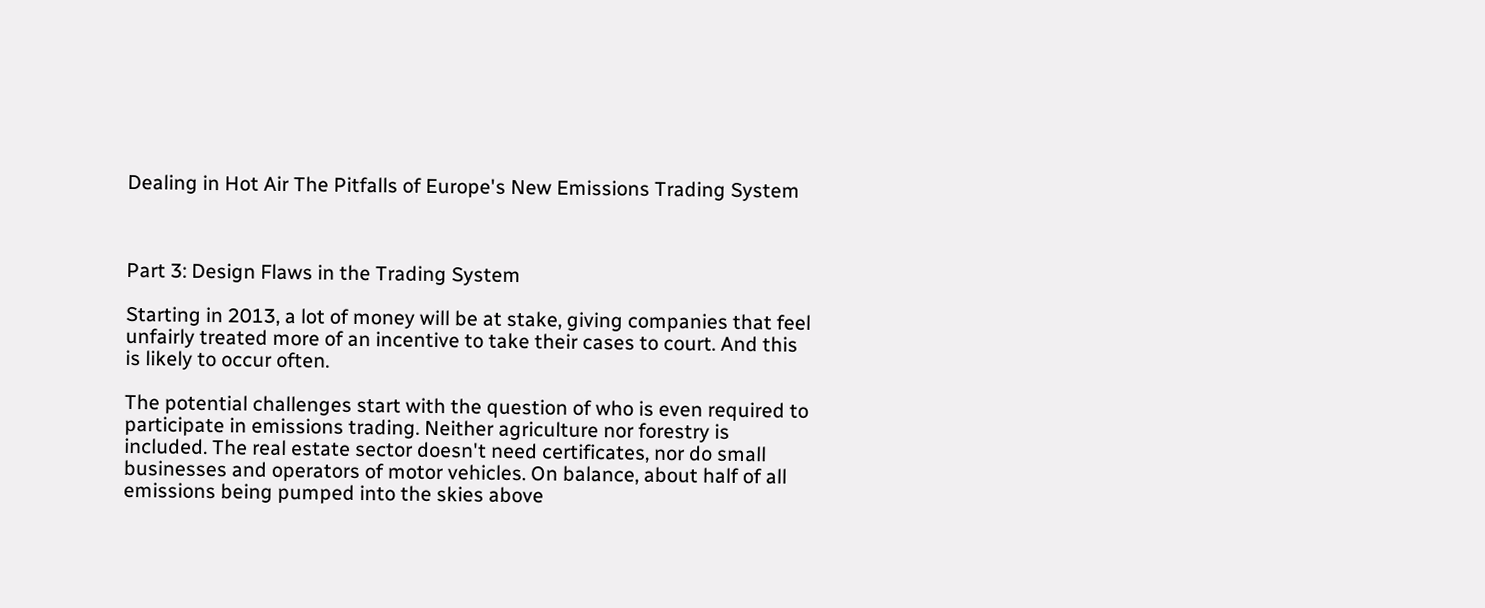Dealing in Hot Air The Pitfalls of Europe's New Emissions Trading System



Part 3: Design Flaws in the Trading System

Starting in 2013, a lot of money will be at stake, giving companies that feel unfairly treated more of an incentive to take their cases to court. And this is likely to occur often.

The potential challenges start with the question of who is even required to participate in emissions trading. Neither agriculture nor forestry is included. The real estate sector doesn't need certificates, nor do small businesses and operators of motor vehicles. On balance, about half of all emissions being pumped into the skies above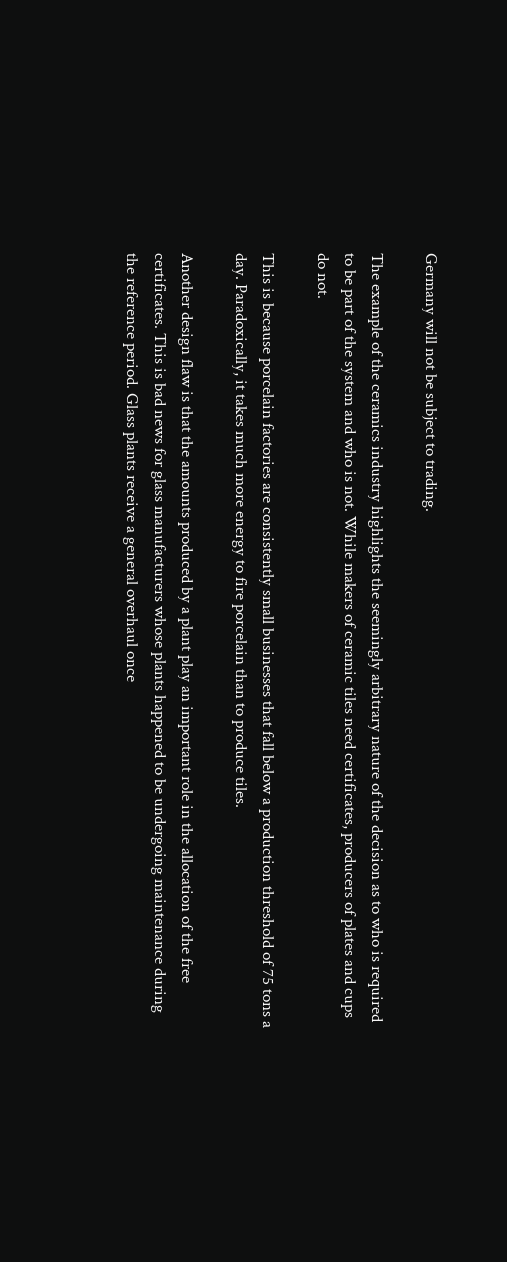Germany will not be subject to trading.

The example of the ceramics industry highlights the seemingly arbitrary nature of the decision as to who is required to be part of the system and who is not. While makers of ceramic tiles need certificates, producers of plates and cups do not.

This is because porcelain factories are consistently small businesses that fall below a production threshold of 75 tons a day. Paradoxically, it takes much more energy to fire porcelain than to produce tiles.

Another design flaw is that the amounts produced by a plant play an important role in the allocation of the free certificates. This is bad news for glass manufacturers whose plants happened to be undergoing maintenance during the reference period. Glass plants receive a general overhaul once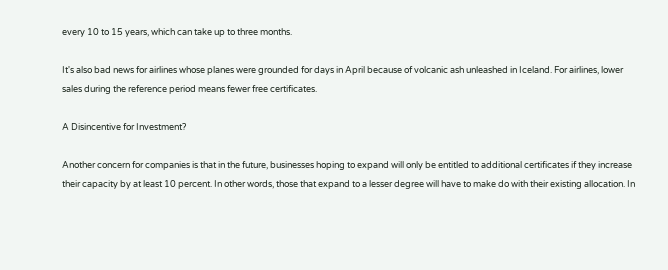every 10 to 15 years, which can take up to three months.

It's also bad news for airlines whose planes were grounded for days in April because of volcanic ash unleashed in Iceland. For airlines, lower sales during the reference period means fewer free certificates.

A Disincentive for Investment?

Another concern for companies is that in the future, businesses hoping to expand will only be entitled to additional certificates if they increase their capacity by at least 10 percent. In other words, those that expand to a lesser degree will have to make do with their existing allocation. In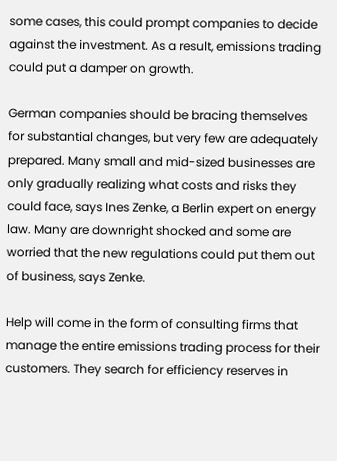some cases, this could prompt companies to decide against the investment. As a result, emissions trading could put a damper on growth.

German companies should be bracing themselves for substantial changes, but very few are adequately prepared. Many small and mid-sized businesses are only gradually realizing what costs and risks they could face, says Ines Zenke, a Berlin expert on energy law. Many are downright shocked and some are worried that the new regulations could put them out of business, says Zenke.

Help will come in the form of consulting firms that manage the entire emissions trading process for their customers. They search for efficiency reserves in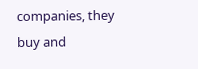companies, they buy and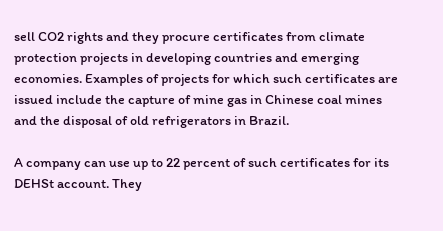sell CO2 rights and they procure certificates from climate protection projects in developing countries and emerging economies. Examples of projects for which such certificates are issued include the capture of mine gas in Chinese coal mines and the disposal of old refrigerators in Brazil.

A company can use up to 22 percent of such certificates for its DEHSt account. They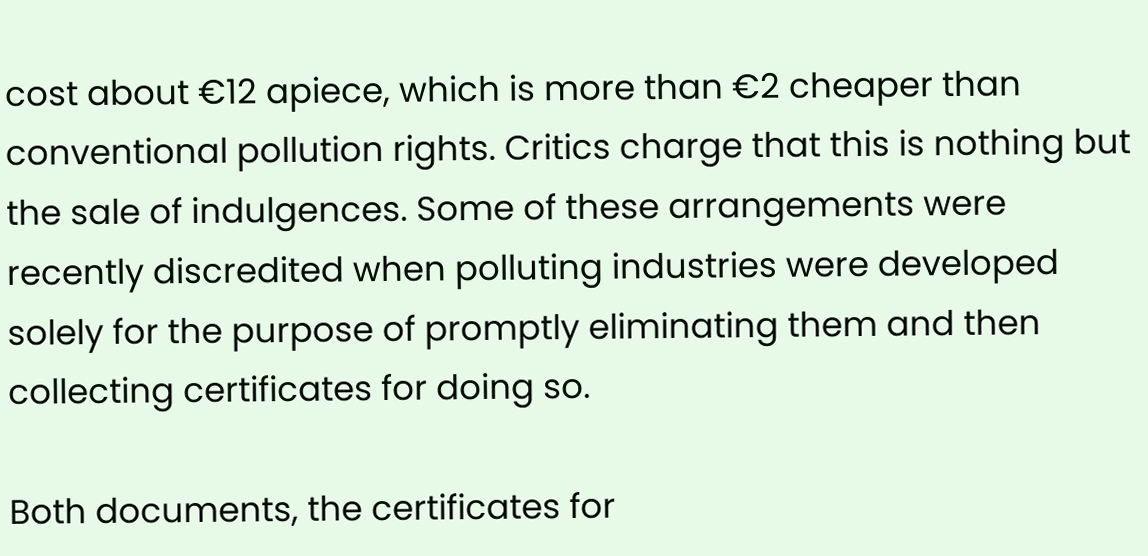cost about €12 apiece, which is more than €2 cheaper than conventional pollution rights. Critics charge that this is nothing but the sale of indulgences. Some of these arrangements were recently discredited when polluting industries were developed solely for the purpose of promptly eliminating them and then collecting certificates for doing so.

Both documents, the certificates for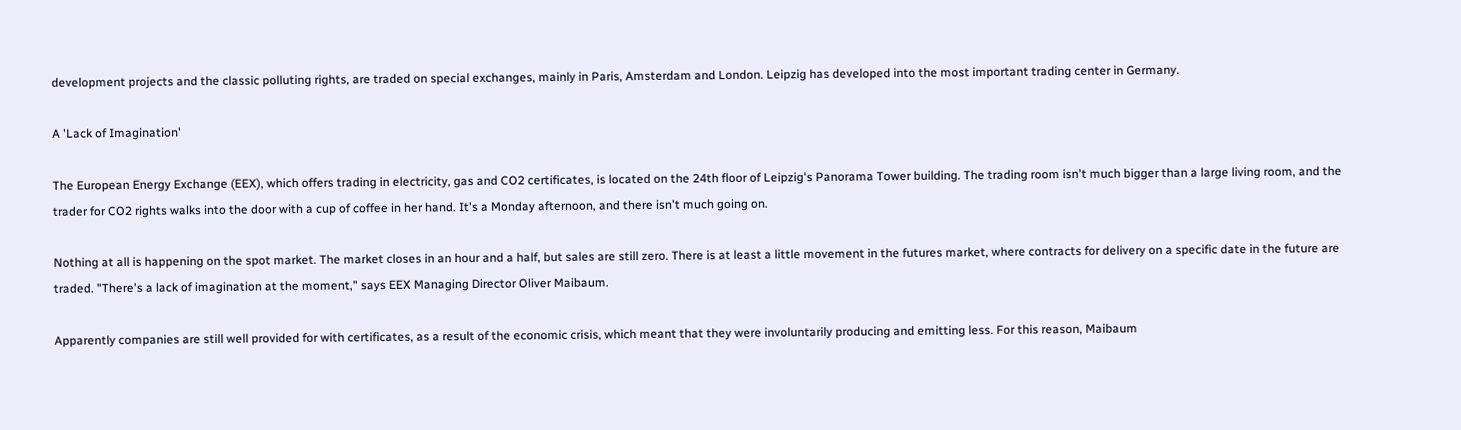development projects and the classic polluting rights, are traded on special exchanges, mainly in Paris, Amsterdam and London. Leipzig has developed into the most important trading center in Germany.

A 'Lack of Imagination'

The European Energy Exchange (EEX), which offers trading in electricity, gas and CO2 certificates, is located on the 24th floor of Leipzig's Panorama Tower building. The trading room isn't much bigger than a large living room, and the trader for CO2 rights walks into the door with a cup of coffee in her hand. It's a Monday afternoon, and there isn't much going on.

Nothing at all is happening on the spot market. The market closes in an hour and a half, but sales are still zero. There is at least a little movement in the futures market, where contracts for delivery on a specific date in the future are traded. "There's a lack of imagination at the moment," says EEX Managing Director Oliver Maibaum.

Apparently companies are still well provided for with certificates, as a result of the economic crisis, which meant that they were involuntarily producing and emitting less. For this reason, Maibaum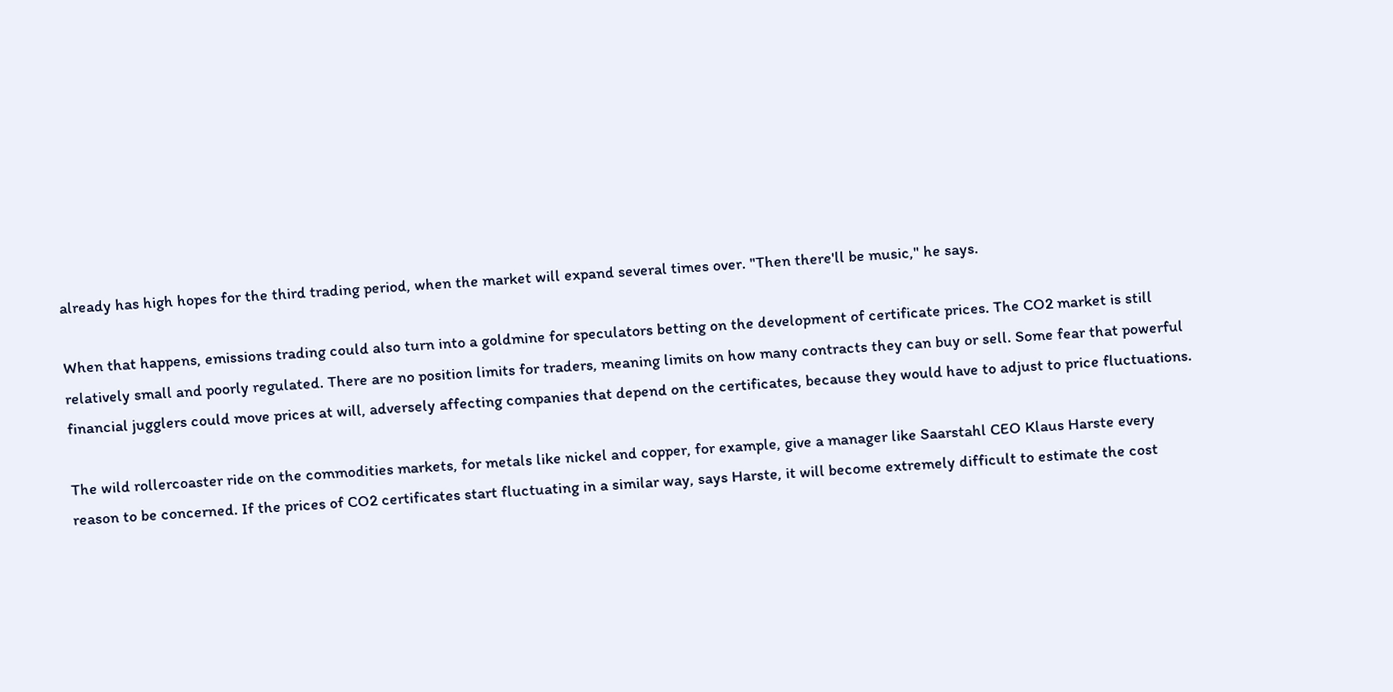already has high hopes for the third trading period, when the market will expand several times over. "Then there'll be music," he says.

When that happens, emissions trading could also turn into a goldmine for speculators betting on the development of certificate prices. The CO2 market is still relatively small and poorly regulated. There are no position limits for traders, meaning limits on how many contracts they can buy or sell. Some fear that powerful financial jugglers could move prices at will, adversely affecting companies that depend on the certificates, because they would have to adjust to price fluctuations.

The wild rollercoaster ride on the commodities markets, for metals like nickel and copper, for example, give a manager like Saarstahl CEO Klaus Harste every reason to be concerned. If the prices of CO2 certificates start fluctuating in a similar way, says Harste, it will become extremely difficult to estimate the cost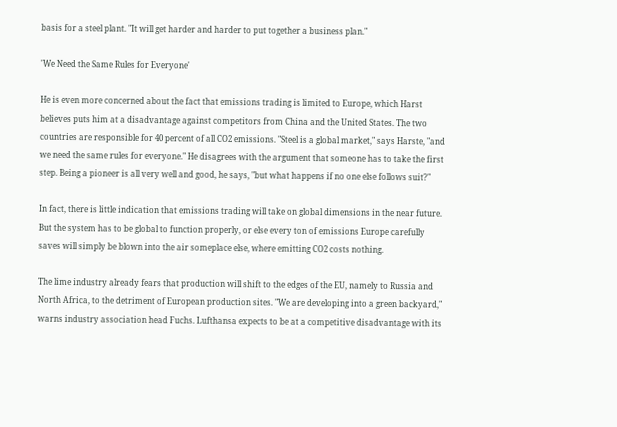basis for a steel plant. "It will get harder and harder to put together a business plan."

'We Need the Same Rules for Everyone'

He is even more concerned about the fact that emissions trading is limited to Europe, which Harst believes puts him at a disadvantage against competitors from China and the United States. The two countries are responsible for 40 percent of all CO2 emissions. "Steel is a global market," says Harste, "and we need the same rules for everyone." He disagrees with the argument that someone has to take the first step. Being a pioneer is all very well and good, he says, "but what happens if no one else follows suit?"

In fact, there is little indication that emissions trading will take on global dimensions in the near future. But the system has to be global to function properly, or else every ton of emissions Europe carefully saves will simply be blown into the air someplace else, where emitting CO2 costs nothing.

The lime industry already fears that production will shift to the edges of the EU, namely to Russia and North Africa, to the detriment of European production sites. "We are developing into a green backyard," warns industry association head Fuchs. Lufthansa expects to be at a competitive disadvantage with its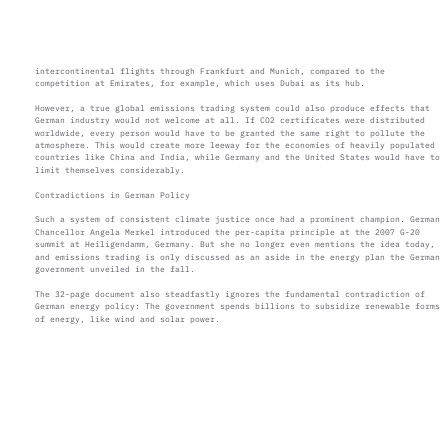intercontinental flights through Frankfurt and Munich, compared to the competition at Emirates, for example, which uses Dubai as its hub.

However, a true global emissions trading system could also produce effects that German industry would not welcome at all. If CO2 certificates were distributed worldwide, every person would have to be granted the same right to pollute the atmosphere. This would create more leeway for the economies of heavily populated countries like China and India, while Germany and the United States would have to limit themselves considerably.

Contradictions in German Policy

Such a system of consistent climate justice once had a prominent champion. German Chancellor Angela Merkel introduced the per-capita principle at the 2007 G-20 summit at Heiligendamm, Germany. But she no longer even mentions the idea today, and emissions trading is only discussed as an aside in the energy plan the German government unveiled in the fall.

The 32-page document also steadfastly ignores the fundamental contradiction of German energy policy: The government spends billions to subsidize renewable forms of energy, like wind and solar power.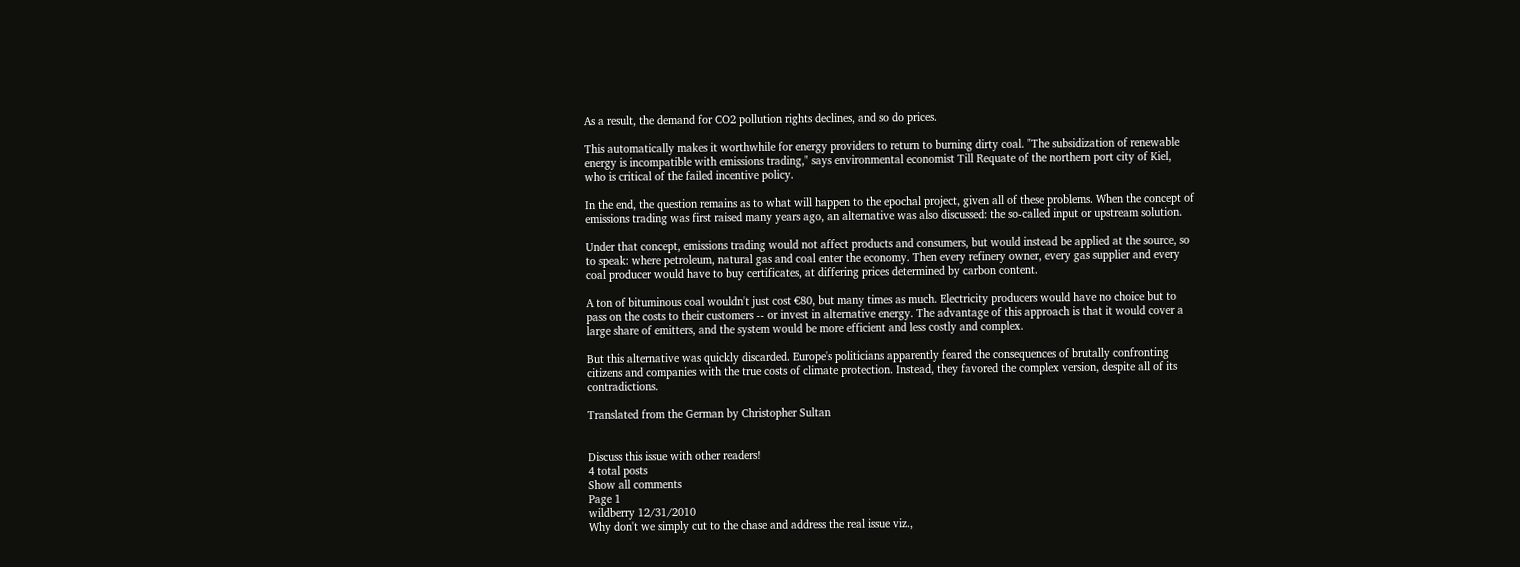As a result, the demand for CO2 pollution rights declines, and so do prices.

This automatically makes it worthwhile for energy providers to return to burning dirty coal. "The subsidization of renewable energy is incompatible with emissions trading," says environmental economist Till Requate of the northern port city of Kiel, who is critical of the failed incentive policy.

In the end, the question remains as to what will happen to the epochal project, given all of these problems. When the concept of emissions trading was first raised many years ago, an alternative was also discussed: the so-called input or upstream solution.

Under that concept, emissions trading would not affect products and consumers, but would instead be applied at the source, so to speak: where petroleum, natural gas and coal enter the economy. Then every refinery owner, every gas supplier and every coal producer would have to buy certificates, at differing prices determined by carbon content.

A ton of bituminous coal wouldn't just cost €80, but many times as much. Electricity producers would have no choice but to pass on the costs to their customers -- or invest in alternative energy. The advantage of this approach is that it would cover a large share of emitters, and the system would be more efficient and less costly and complex.

But this alternative was quickly discarded. Europe's politicians apparently feared the consequences of brutally confronting citizens and companies with the true costs of climate protection. Instead, they favored the complex version, despite all of its contradictions.

Translated from the German by Christopher Sultan


Discuss this issue with other readers!
4 total posts
Show all comments
Page 1
wildberry 12/31/2010
Why don't we simply cut to the chase and address the real issue viz.,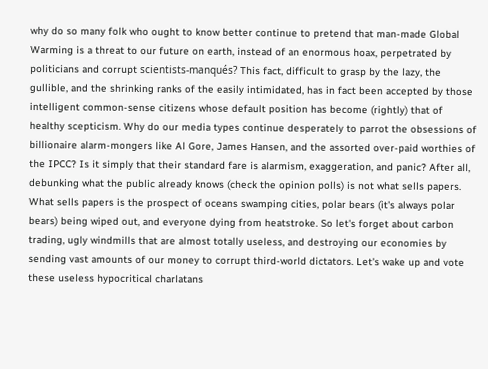why do so many folk who ought to know better continue to pretend that man-made Global Warming is a threat to our future on earth, instead of an enormous hoax, perpetrated by politicians and corrupt scientists-manqués? This fact, difficult to grasp by the lazy, the gullible, and the shrinking ranks of the easily intimidated, has in fact been accepted by those intelligent common-sense citizens whose default position has become (rightly) that of healthy scepticism. Why do our media types continue desperately to parrot the obsessions of billionaire alarm-mongers like Al Gore, James Hansen, and the assorted over-paid worthies of the IPCC? Is it simply that their standard fare is alarmism, exaggeration, and panic? After all, debunking what the public already knows (check the opinion polls) is not what sells papers. What sells papers is the prospect of oceans swamping cities, polar bears (it's always polar bears) being wiped out, and everyone dying from heatstroke. So let's forget about carbon trading, ugly windmills that are almost totally useless, and destroying our economies by sending vast amounts of our money to corrupt third-world dictators. Let's wake up and vote these useless hypocritical charlatans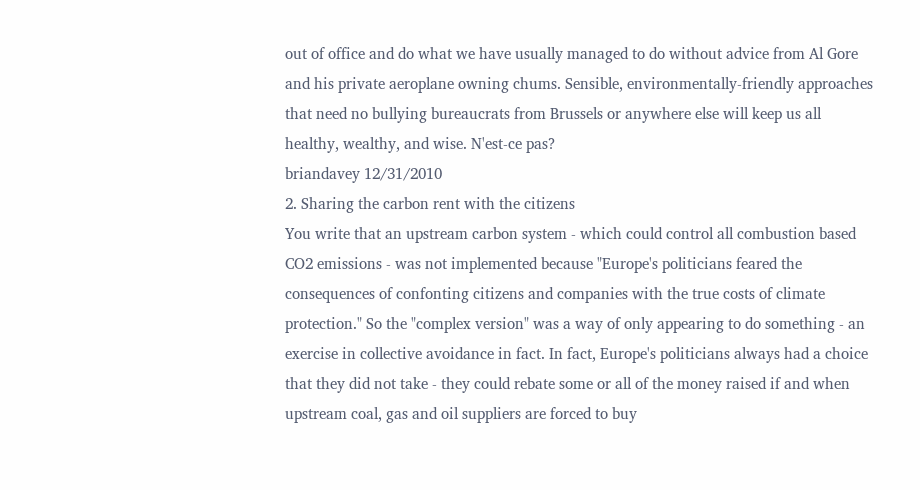out of office and do what we have usually managed to do without advice from Al Gore and his private aeroplane owning chums. Sensible, environmentally-friendly approaches that need no bullying bureaucrats from Brussels or anywhere else will keep us all healthy, wealthy, and wise. N'est-ce pas?
briandavey 12/31/2010
2. Sharing the carbon rent with the citizens
You write that an upstream carbon system - which could control all combustion based CO2 emissions - was not implemented because "Europe's politicians feared the consequences of confonting citizens and companies with the true costs of climate protection." So the "complex version" was a way of only appearing to do something - an exercise in collective avoidance in fact. In fact, Europe's politicians always had a choice that they did not take - they could rebate some or all of the money raised if and when upstream coal, gas and oil suppliers are forced to buy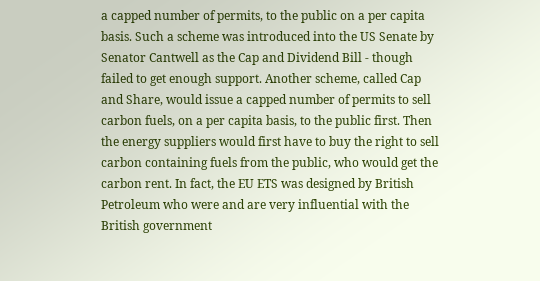a capped number of permits, to the public on a per capita basis. Such a scheme was introduced into the US Senate by Senator Cantwell as the Cap and Dividend Bill - though failed to get enough support. Another scheme, called Cap and Share, would issue a capped number of permits to sell carbon fuels, on a per capita basis, to the public first. Then the energy suppliers would first have to buy the right to sell carbon containing fuels from the public, who would get the carbon rent. In fact, the EU ETS was designed by British Petroleum who were and are very influential with the British government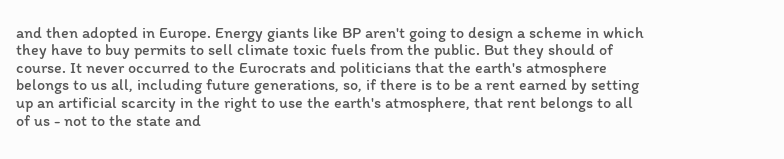and then adopted in Europe. Energy giants like BP aren't going to design a scheme in which they have to buy permits to sell climate toxic fuels from the public. But they should of course. It never occurred to the Eurocrats and politicians that the earth's atmosphere belongs to us all, including future generations, so, if there is to be a rent earned by setting up an artificial scarcity in the right to use the earth's atmosphere, that rent belongs to all of us - not to the state and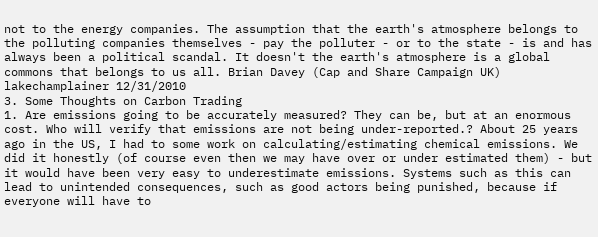not to the energy companies. The assumption that the earth's atmosphere belongs to the polluting companies themselves - pay the polluter - or to the state - is and has always been a political scandal. It doesn't the earth's atmosphere is a global commons that belongs to us all. Brian Davey (Cap and Share Campaign UK)
lakechamplainer 12/31/2010
3. Some Thoughts on Carbon Trading
1. Are emissions going to be accurately measured? They can be, but at an enormous cost. Who will verify that emissions are not being under-reported.? About 25 years ago in the US, I had to some work on calculating/estimating chemical emissions. We did it honestly (of course even then we may have over or under estimated them) - but it would have been very easy to underestimate emissions. Systems such as this can lead to unintended consequences, such as good actors being punished, because if everyone will have to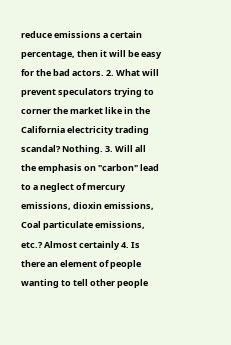reduce emissions a certain percentage, then it will be easy for the bad actors. 2. What will prevent speculators trying to corner the market like in the California electricity trading scandal? Nothing. 3. Will all the emphasis on "carbon" lead to a neglect of mercury emissions, dioxin emissions, Coal particulate emissions, etc.? Almost certainly 4. Is there an element of people wanting to tell other people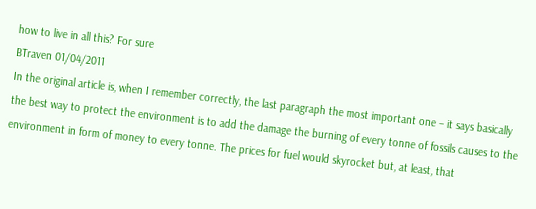how to live in all this? For sure
BTraven 01/04/2011
In the original article is, when I remember correctly, the last paragraph the most important one – it says basically the best way to protect the environment is to add the damage the burning of every tonne of fossils causes to the environment in form of money to every tonne. The prices for fuel would skyrocket but, at least, that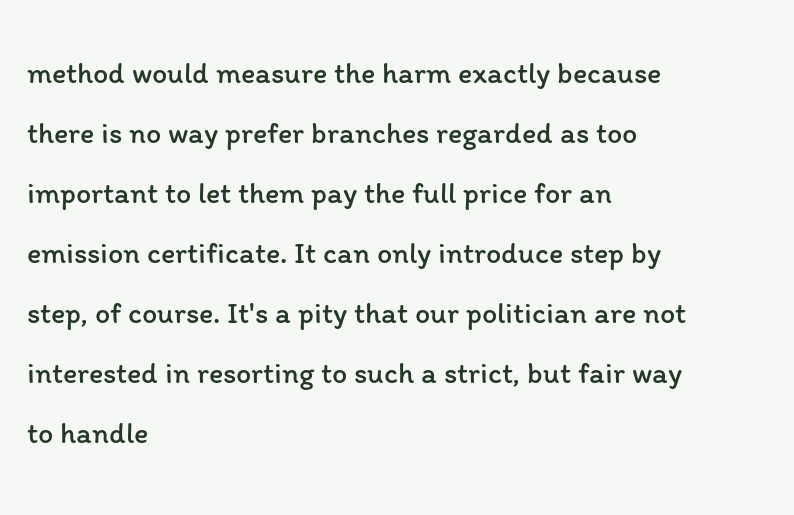method would measure the harm exactly because there is no way prefer branches regarded as too important to let them pay the full price for an emission certificate. It can only introduce step by step, of course. It's a pity that our politician are not interested in resorting to such a strict, but fair way to handle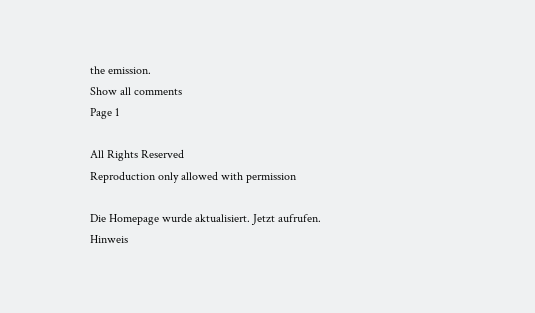the emission.
Show all comments
Page 1

All Rights Reserved
Reproduction only allowed with permission

Die Homepage wurde aktualisiert. Jetzt aufrufen.
Hinweis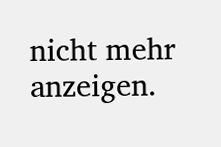nicht mehr anzeigen.